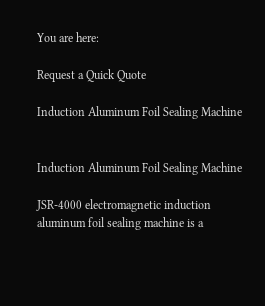You are here:

Request a Quick Quote

Induction Aluminum Foil Sealing Machine


Induction Aluminum Foil Sealing Machine

JSR-4000 electromagnetic induction aluminum foil sealing machine is a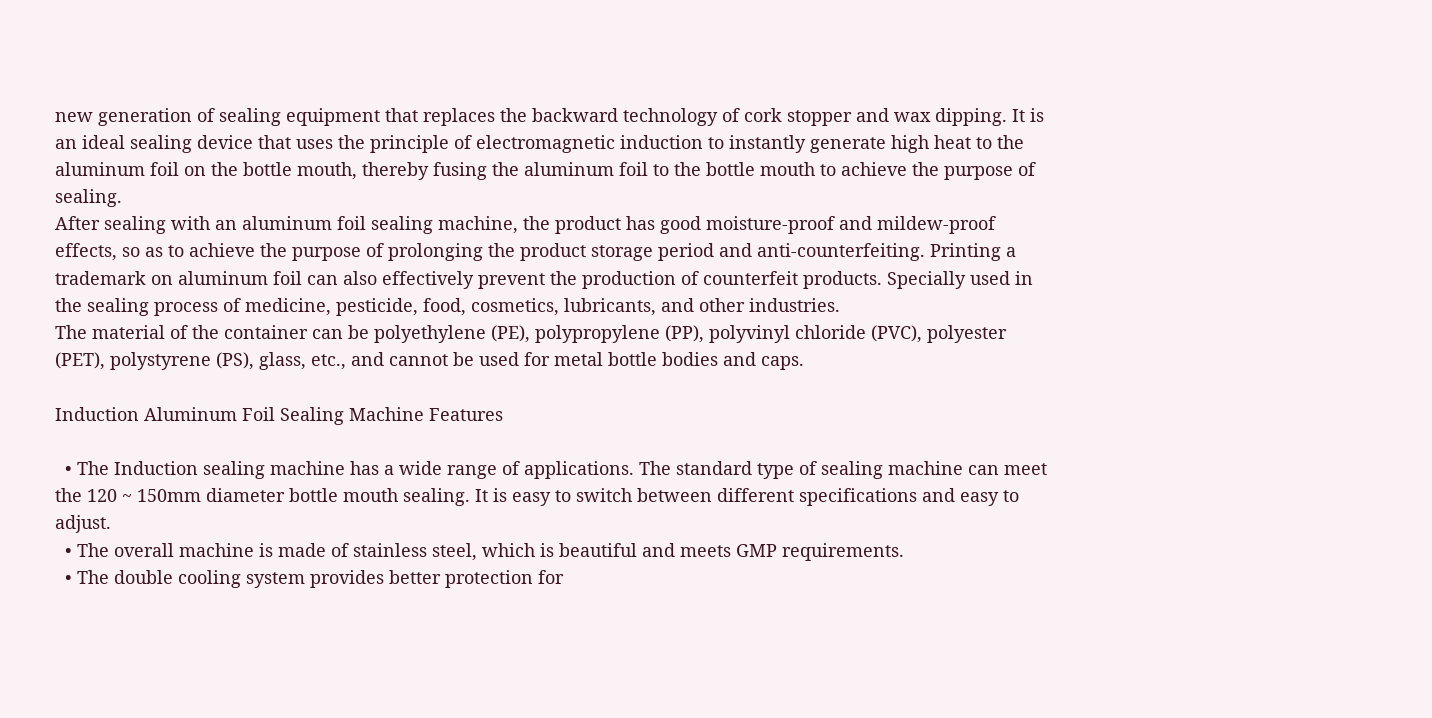new generation of sealing equipment that replaces the backward technology of cork stopper and wax dipping. It is an ideal sealing device that uses the principle of electromagnetic induction to instantly generate high heat to the aluminum foil on the bottle mouth, thereby fusing the aluminum foil to the bottle mouth to achieve the purpose of sealing.
After sealing with an aluminum foil sealing machine, the product has good moisture-proof and mildew-proof effects, so as to achieve the purpose of prolonging the product storage period and anti-counterfeiting. Printing a trademark on aluminum foil can also effectively prevent the production of counterfeit products. Specially used in the sealing process of medicine, pesticide, food, cosmetics, lubricants, and other industries.
The material of the container can be polyethylene (PE), polypropylene (PP), polyvinyl chloride (PVC), polyester (PET), polystyrene (PS), glass, etc., and cannot be used for metal bottle bodies and caps.

Induction Aluminum Foil Sealing Machine Features

  • The Induction sealing machine has a wide range of applications. The standard type of sealing machine can meet the 120 ~ 150mm diameter bottle mouth sealing. It is easy to switch between different specifications and easy to adjust.
  • The overall machine is made of stainless steel, which is beautiful and meets GMP requirements.
  • The double cooling system provides better protection for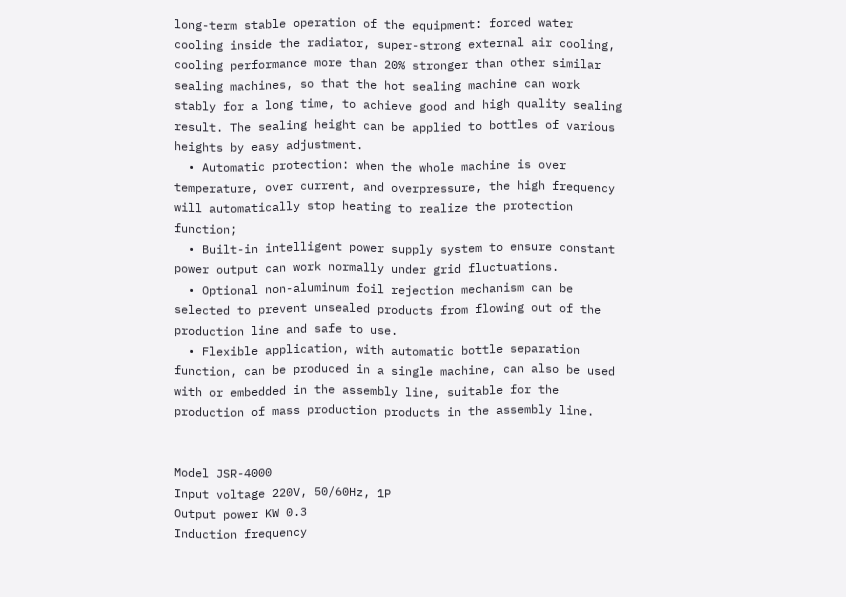long-term stable operation of the equipment: forced water cooling inside the radiator, super-strong external air cooling, cooling performance more than 20% stronger than other similar sealing machines, so that the hot sealing machine can work stably for a long time, to achieve good and high quality sealing result. The sealing height can be applied to bottles of various heights by easy adjustment.
  • Automatic protection: when the whole machine is over temperature, over current, and overpressure, the high frequency will automatically stop heating to realize the protection function;
  • Built-in intelligent power supply system to ensure constant power output can work normally under grid fluctuations.
  • Optional non-aluminum foil rejection mechanism can be selected to prevent unsealed products from flowing out of the production line and safe to use.
  • Flexible application, with automatic bottle separation function, can be produced in a single machine, can also be used with or embedded in the assembly line, suitable for the production of mass production products in the assembly line.


Model JSR-4000
Input voltage 220V, 50/60Hz, 1P
Output power KW 0.3
Induction frequency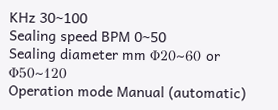KHz 30~100
Sealing speed BPM 0~50
Sealing diameter mm Φ20~60 or Φ50~120
Operation mode Manual (automatic)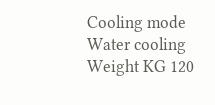Cooling mode Water cooling
Weight KG 120